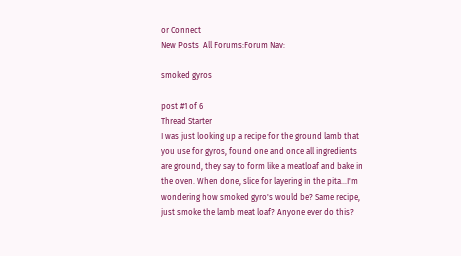or Connect
New Posts  All Forums:Forum Nav:

smoked gyros

post #1 of 6
Thread Starter
I was just looking up a recipe for the ground lamb that you use for gyros, found one and once all ingredients are ground, they say to form like a meatloaf and bake in the oven. When done, slice for layering in the pita...I'm wondering how smoked gyro's would be? Same recipe, just smoke the lamb meat loaf? Anyone ever do this?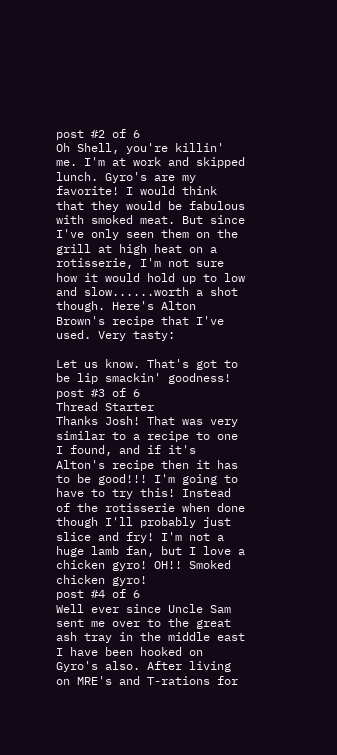post #2 of 6
Oh Shell, you're killin' me. I'm at work and skipped lunch. Gyro's are my favorite! I would think that they would be fabulous with smoked meat. But since I've only seen them on the grill at high heat on a rotisserie, I'm not sure how it would hold up to low and slow......worth a shot though. Here's Alton Brown's recipe that I've used. Very tasty:

Let us know. That's got to be lip smackin' goodness!
post #3 of 6
Thread Starter
Thanks Josh! That was very similar to a recipe to one I found, and if it's Alton's recipe then it has to be good!!! I'm going to have to try this! Instead of the rotisserie when done though I'll probably just slice and fry! I'm not a huge lamb fan, but I love a chicken gyro! OH!! Smoked chicken gyro!
post #4 of 6
Well ever since Uncle Sam sent me over to the great ash tray in the middle east I have been hooked on Gyro's also. After living on MRE's and T-rations for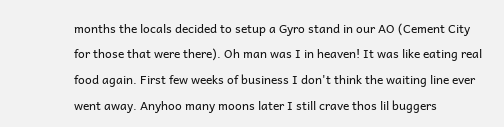months the locals decided to setup a Gyro stand in our AO (Cement City for those that were there). Oh man was I in heaven! It was like eating real food again. First few weeks of business I don't think the waiting line ever went away. Anyhoo many moons later I still crave thos lil buggers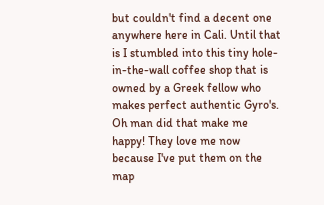but couldn't find a decent one anywhere here in Cali. Until that is I stumbled into this tiny hole-in-the-wall coffee shop that is owned by a Greek fellow who makes perfect authentic Gyro's. Oh man did that make me happy! They love me now because I've put them on the map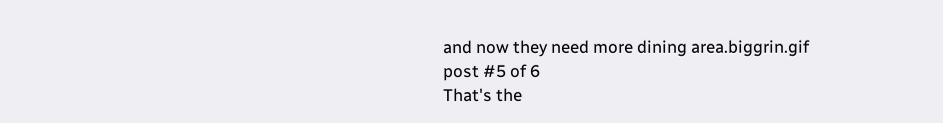and now they need more dining area.biggrin.gif
post #5 of 6
That's the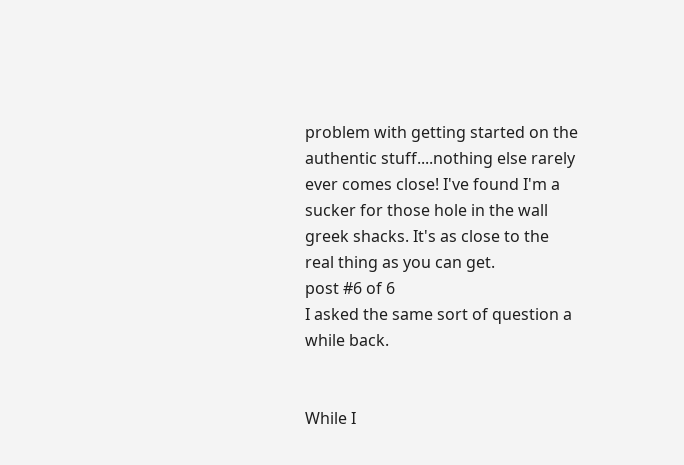problem with getting started on the authentic stuff....nothing else rarely ever comes close! I've found I'm a sucker for those hole in the wall greek shacks. It's as close to the real thing as you can get.
post #6 of 6
I asked the same sort of question a while back.


While I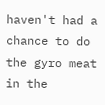haven't had a chance to do the gyro meat in the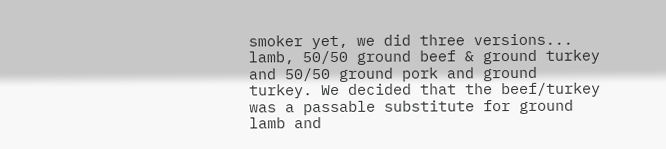smoker yet, we did three versions... lamb, 50/50 ground beef & ground turkey and 50/50 ground pork and ground turkey. We decided that the beef/turkey was a passable substitute for ground lamb and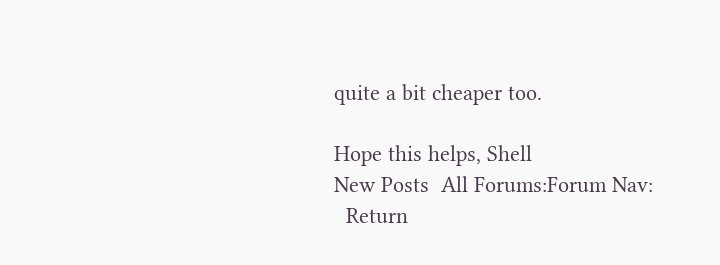quite a bit cheaper too.

Hope this helps, Shell
New Posts  All Forums:Forum Nav:
  Return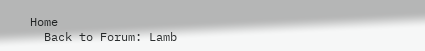Home
  Back to Forum: Lamb